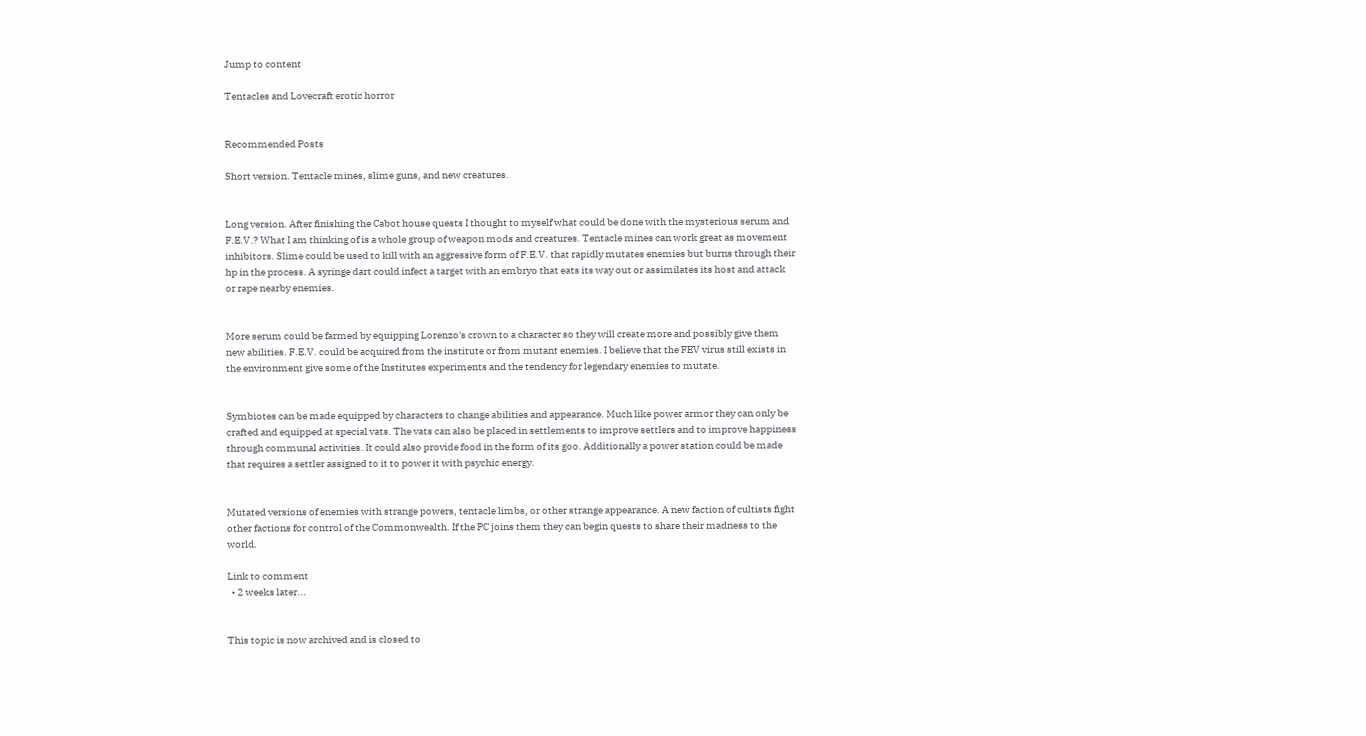Jump to content

Tentacles and Lovecraft erotic horror


Recommended Posts

Short version. Tentacle mines, slime guns, and new creatures.


Long version. After finishing the Cabot house quests I thought to myself what could be done with the mysterious serum and F.E.V.? What I am thinking of is a whole group of weapon mods and creatures. Tentacle mines can work great as movement inhibitors. Slime could be used to kill with an aggressive form of F.E.V. that rapidly mutates enemies but burns through their hp in the process. A syringe dart could infect a target with an embryo that eats its way out or assimilates its host and attack or rape nearby enemies.


More serum could be farmed by equipping Lorenzo's crown to a character so they will create more and possibly give them new abilities. F.E.V. could be acquired from the institute or from mutant enemies. I believe that the FEV virus still exists in the environment give some of the Institutes experiments and the tendency for legendary enemies to mutate.


Symbiotes can be made equipped by characters to change abilities and appearance. Much like power armor they can only be crafted and equipped at special vats. The vats can also be placed in settlements to improve settlers and to improve happiness through communal activities. It could also provide food in the form of its goo. Additionally a power station could be made that requires a settler assigned to it to power it with psychic energy.


Mutated versions of enemies with strange powers, tentacle limbs, or other strange appearance. A new faction of cultists fight other factions for control of the Commonwealth. If the PC joins them they can begin quests to share their madness to the world.

Link to comment
  • 2 weeks later...


This topic is now archived and is closed to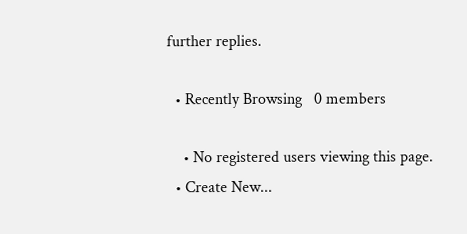further replies.

  • Recently Browsing   0 members

    • No registered users viewing this page.
  • Create New...